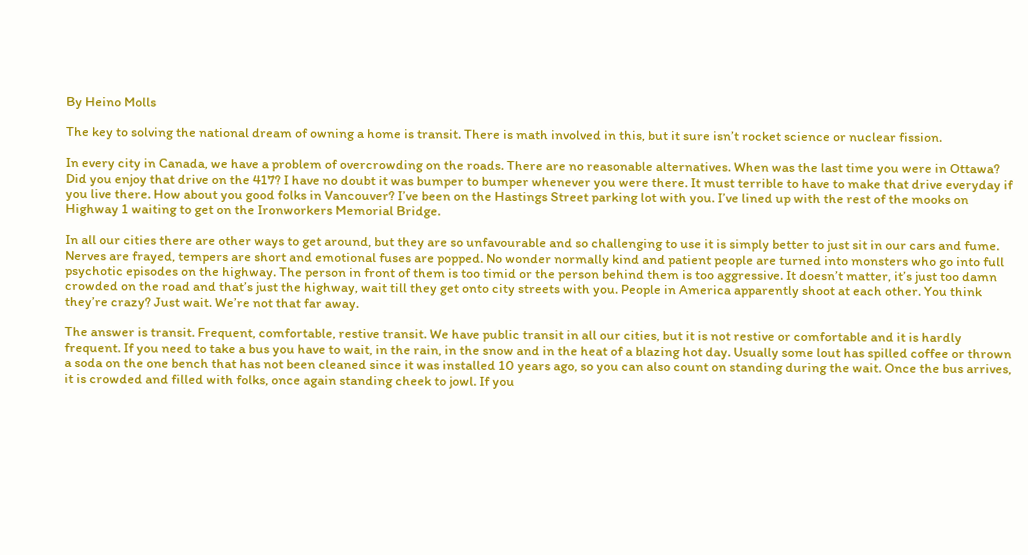By Heino Molls

The key to solving the national dream of owning a home is transit. There is math involved in this, but it sure isn’t rocket science or nuclear fission.

In every city in Canada, we have a problem of overcrowding on the roads. There are no reasonable alternatives. When was the last time you were in Ottawa? Did you enjoy that drive on the 417? I have no doubt it was bumper to bumper whenever you were there. It must terrible to have to make that drive everyday if you live there. How about you good folks in Vancouver? I’ve been on the Hastings Street parking lot with you. I’ve lined up with the rest of the mooks on Highway 1 waiting to get on the Ironworkers Memorial Bridge.

In all our cities there are other ways to get around, but they are so unfavourable and so challenging to use it is simply better to just sit in our cars and fume. Nerves are frayed, tempers are short and emotional fuses are popped. No wonder normally kind and patient people are turned into monsters who go into full psychotic episodes on the highway. The person in front of them is too timid or the person behind them is too aggressive. It doesn’t matter, it’s just too damn crowded on the road and that’s just the highway, wait till they get onto city streets with you. People in America apparently shoot at each other. You think they’re crazy? Just wait. We’re not that far away.

The answer is transit. Frequent, comfortable, restive transit. We have public transit in all our cities, but it is not restive or comfortable and it is hardly frequent. If you need to take a bus you have to wait, in the rain, in the snow and in the heat of a blazing hot day. Usually some lout has spilled coffee or thrown a soda on the one bench that has not been cleaned since it was installed 10 years ago, so you can also count on standing during the wait. Once the bus arrives, it is crowded and filled with folks, once again standing cheek to jowl. If you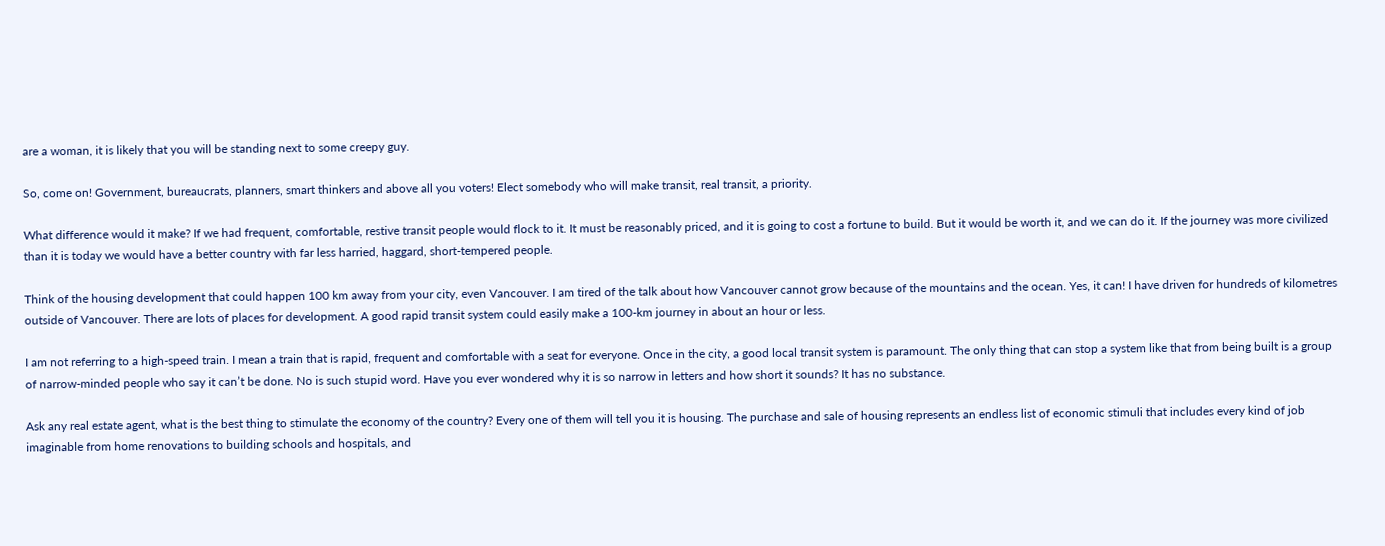are a woman, it is likely that you will be standing next to some creepy guy.

So, come on! Government, bureaucrats, planners, smart thinkers and above all you voters! Elect somebody who will make transit, real transit, a priority.

What difference would it make? If we had frequent, comfortable, restive transit people would flock to it. It must be reasonably priced, and it is going to cost a fortune to build. But it would be worth it, and we can do it. If the journey was more civilized than it is today we would have a better country with far less harried, haggard, short-tempered people.

Think of the housing development that could happen 100 km away from your city, even Vancouver. I am tired of the talk about how Vancouver cannot grow because of the mountains and the ocean. Yes, it can! I have driven for hundreds of kilometres outside of Vancouver. There are lots of places for development. A good rapid transit system could easily make a 100-km journey in about an hour or less.

I am not referring to a high-speed train. I mean a train that is rapid, frequent and comfortable with a seat for everyone. Once in the city, a good local transit system is paramount. The only thing that can stop a system like that from being built is a group of narrow-minded people who say it can’t be done. No is such stupid word. Have you ever wondered why it is so narrow in letters and how short it sounds? It has no substance.

Ask any real estate agent, what is the best thing to stimulate the economy of the country? Every one of them will tell you it is housing. The purchase and sale of housing represents an endless list of economic stimuli that includes every kind of job imaginable from home renovations to building schools and hospitals, and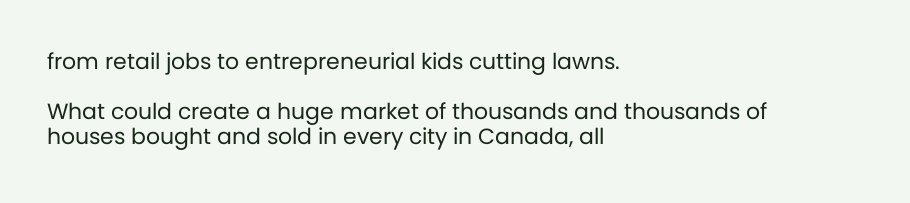from retail jobs to entrepreneurial kids cutting lawns.

What could create a huge market of thousands and thousands of houses bought and sold in every city in Canada, all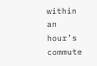within an hour’s commute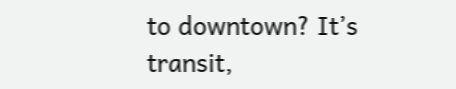to downtown? It’s transit,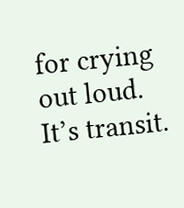for crying out loud. It’s transit.